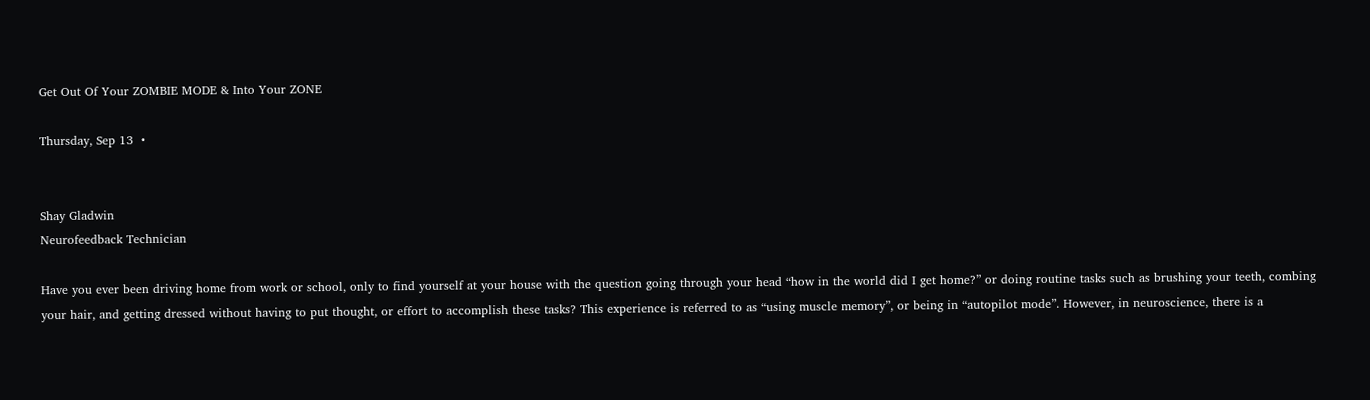Get Out Of Your ZOMBIE MODE & Into Your ZONE

Thursday, Sep 13  •


Shay Gladwin
Neurofeedback Technician

Have you ever been driving home from work or school, only to find yourself at your house with the question going through your head “how in the world did I get home?” or doing routine tasks such as brushing your teeth, combing your hair, and getting dressed without having to put thought, or effort to accomplish these tasks? This experience is referred to as “using muscle memory”, or being in “autopilot mode”. However, in neuroscience, there is a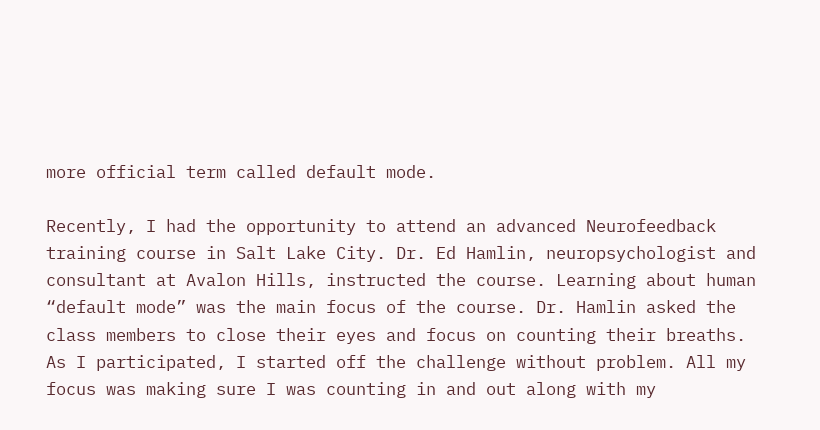more official term called default mode.

Recently, I had the opportunity to attend an advanced Neurofeedback training course in Salt Lake City. Dr. Ed Hamlin, neuropsychologist and consultant at Avalon Hills, instructed the course. Learning about human “default mode” was the main focus of the course. Dr. Hamlin asked the class members to close their eyes and focus on counting their breaths. As I participated, I started off the challenge without problem. All my focus was making sure I was counting in and out along with my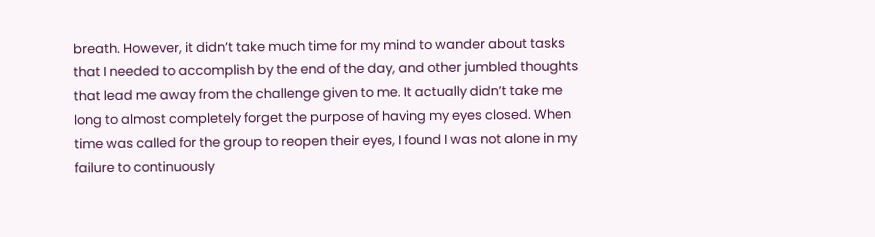breath. However, it didn’t take much time for my mind to wander about tasks that I needed to accomplish by the end of the day, and other jumbled thoughts that lead me away from the challenge given to me. It actually didn’t take me long to almost completely forget the purpose of having my eyes closed. When time was called for the group to reopen their eyes, I found I was not alone in my failure to continuously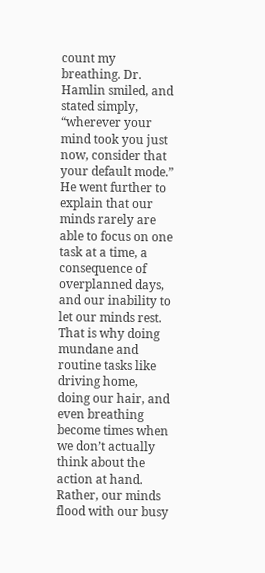count my breathing. Dr. Hamlin smiled, and stated simply, “wherever your mind took you just now, consider that your default mode.” He went further to explain that our minds rarely are able to focus on one task at a time, a consequence of overplanned days, and our inability to let our minds rest. That is why doing mundane and routine tasks like driving home, doing our hair, and even breathing become times when we don’t actually think about the action at hand. Rather, our minds flood with our busy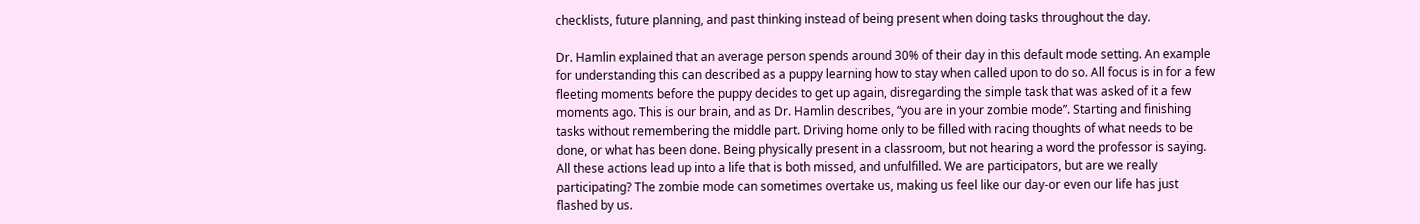checklists, future planning, and past thinking instead of being present when doing tasks throughout the day.

Dr. Hamlin explained that an average person spends around 30% of their day in this default mode setting. An example for understanding this can described as a puppy learning how to stay when called upon to do so. All focus is in for a few fleeting moments before the puppy decides to get up again, disregarding the simple task that was asked of it a few moments ago. This is our brain, and as Dr. Hamlin describes, “you are in your zombie mode”. Starting and finishing tasks without remembering the middle part. Driving home only to be filled with racing thoughts of what needs to be done, or what has been done. Being physically present in a classroom, but not hearing a word the professor is saying. All these actions lead up into a life that is both missed, and unfulfilled. We are participators, but are we really participating? The zombie mode can sometimes overtake us, making us feel like our day-or even our life has just flashed by us.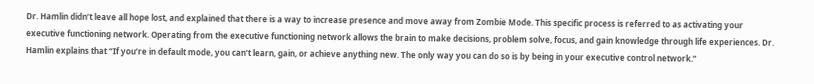Dr. Hamlin didn’t leave all hope lost, and explained that there is a way to increase presence and move away from Zombie Mode. This specific process is referred to as activating your executive functioning network. Operating from the executive functioning network allows the brain to make decisions, problem solve, focus, and gain knowledge through life experiences. Dr. Hamlin explains that “If you’re in default mode, you can’t learn, gain, or achieve anything new. The only way you can do so is by being in your executive control network.”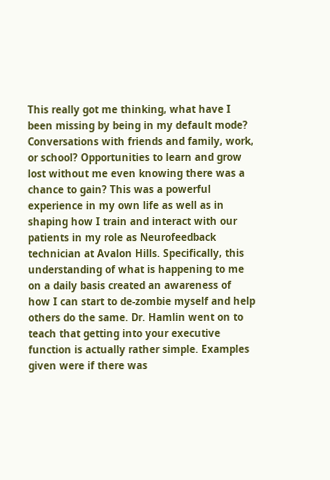This really got me thinking, what have I been missing by being in my default mode? Conversations with friends and family, work, or school? Opportunities to learn and grow lost without me even knowing there was a chance to gain? This was a powerful experience in my own life as well as in shaping how I train and interact with our patients in my role as Neurofeedback technician at Avalon Hills. Specifically, this understanding of what is happening to me on a daily basis created an awareness of how I can start to de-zombie myself and help others do the same. Dr. Hamlin went on to teach that getting into your executive function is actually rather simple. Examples given were if there was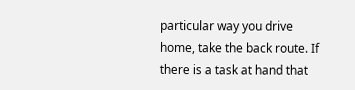particular way you drive home, take the back route. If there is a task at hand that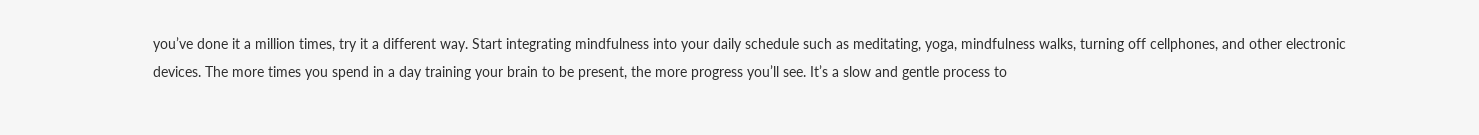you’ve done it a million times, try it a different way. Start integrating mindfulness into your daily schedule such as meditating, yoga, mindfulness walks, turning off cellphones, and other electronic devices. The more times you spend in a day training your brain to be present, the more progress you’ll see. It’s a slow and gentle process to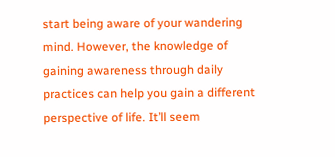start being aware of your wandering mind. However, the knowledge of gaining awareness through daily practices can help you gain a different perspective of life. It’ll seem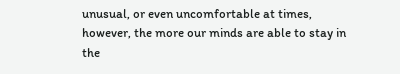unusual, or even uncomfortable at times, however, the more our minds are able to stay in the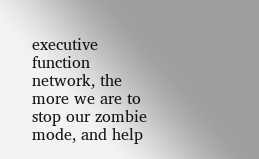executive function network, the more we are to stop our zombie mode, and help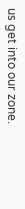us get into our zone.